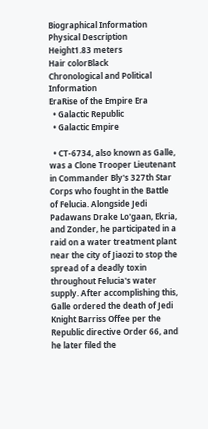Biographical Information
Physical Description
Height1.83 meters
Hair colorBlack
Chronological and Political Information
EraRise of the Empire Era
  • Galactic Republic
  • Galactic Empire

  • CT-6734, also known as Galle, was a Clone Trooper Lieutenant in Commander Bly's 327th Star Corps who fought in the Battle of Felucia. Alongside Jedi Padawans Drake Lo'gaan, Ekria, and Zonder, he participated in a raid on a water treatment plant near the city of Jiaozi to stop the spread of a deadly toxin throughout Felucia's water supply. After accomplishing this, Galle ordered the death of Jedi Knight Barriss Offee per the Republic directive Order 66, and he later filed the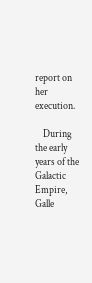report on her execution.

    During the early years of the Galactic Empire, Galle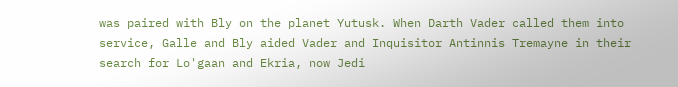was paired with Bly on the planet Yutusk. When Darth Vader called them into service, Galle and Bly aided Vader and Inquisitor Antinnis Tremayne in their search for Lo'gaan and Ekria, now Jedi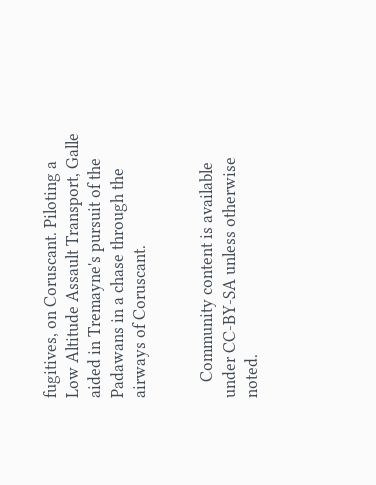fugitives, on Coruscant. Piloting a Low Altitude Assault Transport, Galle aided in Tremayne's pursuit of the Padawans in a chase through the airways of Coruscant.


    Community content is available under CC-BY-SA unless otherwise noted.